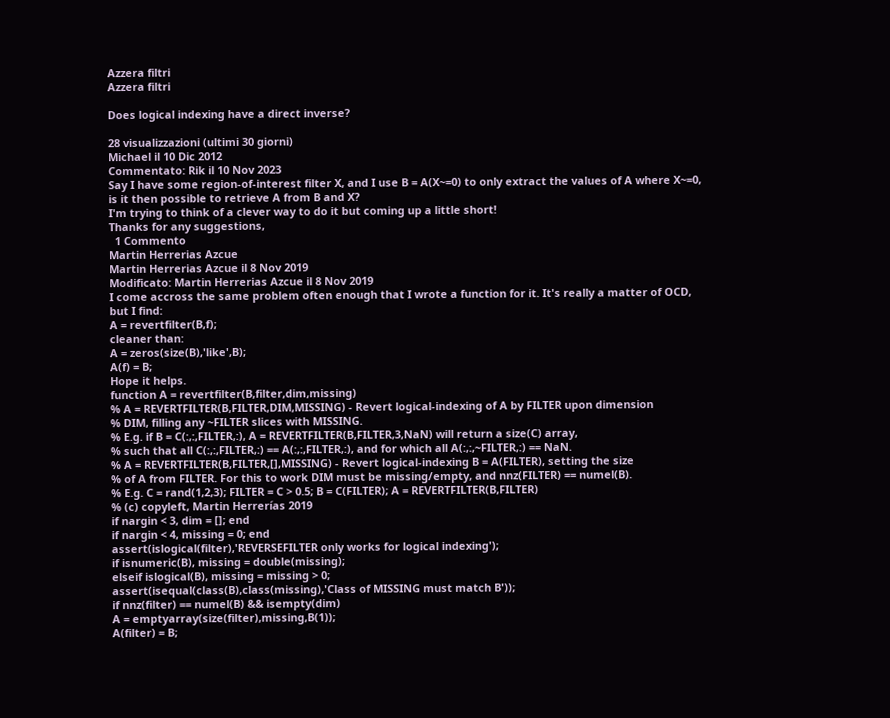Azzera filtri
Azzera filtri

Does logical indexing have a direct inverse?

28 visualizzazioni (ultimi 30 giorni)
Michael il 10 Dic 2012
Commentato: Rik il 10 Nov 2023
Say I have some region-of-interest filter X, and I use B = A(X~=0) to only extract the values of A where X~=0, is it then possible to retrieve A from B and X?
I'm trying to think of a clever way to do it but coming up a little short!
Thanks for any suggestions,
  1 Commento
Martin Herrerias Azcue
Martin Herrerias Azcue il 8 Nov 2019
Modificato: Martin Herrerias Azcue il 8 Nov 2019
I come accross the same problem often enough that I wrote a function for it. It's really a matter of OCD, but I find:
A = revertfilter(B,f);
cleaner than:
A = zeros(size(B),'like',B);
A(f) = B;
Hope it helps.
function A = revertfilter(B,filter,dim,missing)
% A = REVERTFILTER(B,FILTER,DIM,MISSING) - Revert logical-indexing of A by FILTER upon dimension
% DIM, filling any ~FILTER slices with MISSING.
% E.g. if B = C(:,:,FILTER,:), A = REVERTFILTER(B,FILTER,3,NaN) will return a size(C) array,
% such that all C(:,:,FILTER,:) == A(:,:,FILTER,:), and for which all A(:,:,~FILTER,:) == NaN.
% A = REVERTFILTER(B,FILTER,[],MISSING) - Revert logical-indexing B = A(FILTER), setting the size
% of A from FILTER. For this to work DIM must be missing/empty, and nnz(FILTER) == numel(B).
% E.g. C = rand(1,2,3); FILTER = C > 0.5; B = C(FILTER); A = REVERTFILTER(B,FILTER)
% (c) copyleft, Martin Herrerías 2019
if nargin < 3, dim = []; end
if nargin < 4, missing = 0; end
assert(islogical(filter),'REVERSEFILTER only works for logical indexing');
if isnumeric(B), missing = double(missing);
elseif islogical(B), missing = missing > 0;
assert(isequal(class(B),class(missing),'Class of MISSING must match B'));
if nnz(filter) == numel(B) && isempty(dim)
A = emptyarray(size(filter),missing,B(1));
A(filter) = B;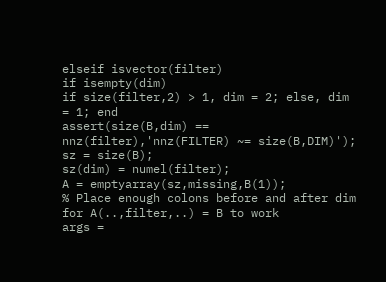elseif isvector(filter)
if isempty(dim)
if size(filter,2) > 1, dim = 2; else, dim = 1; end
assert(size(B,dim) == nnz(filter),'nnz(FILTER) ~= size(B,DIM)');
sz = size(B);
sz(dim) = numel(filter);
A = emptyarray(sz,missing,B(1));
% Place enough colons before and after dim for A(..,filter,..) = B to work
args =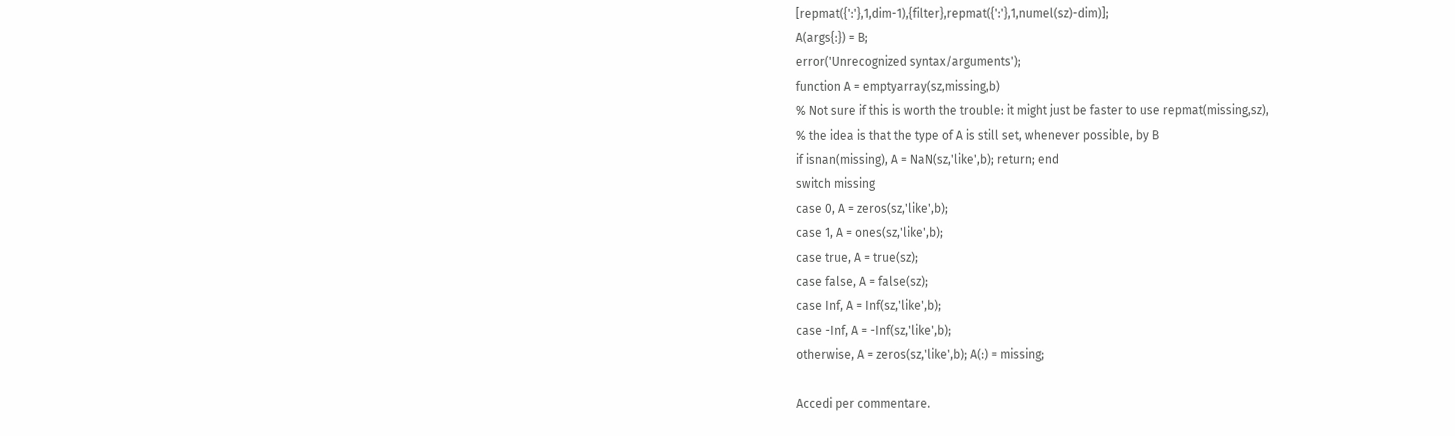[repmat({':'},1,dim-1),{filter},repmat({':'},1,numel(sz)-dim)];
A(args{:}) = B;
error('Unrecognized syntax/arguments');
function A = emptyarray(sz,missing,b)
% Not sure if this is worth the trouble: it might just be faster to use repmat(missing,sz),
% the idea is that the type of A is still set, whenever possible, by B
if isnan(missing), A = NaN(sz,'like',b); return; end
switch missing
case 0, A = zeros(sz,'like',b);
case 1, A = ones(sz,'like',b);
case true, A = true(sz);
case false, A = false(sz);
case Inf, A = Inf(sz,'like',b);
case -Inf, A = -Inf(sz,'like',b);
otherwise, A = zeros(sz,'like',b); A(:) = missing;

Accedi per commentare.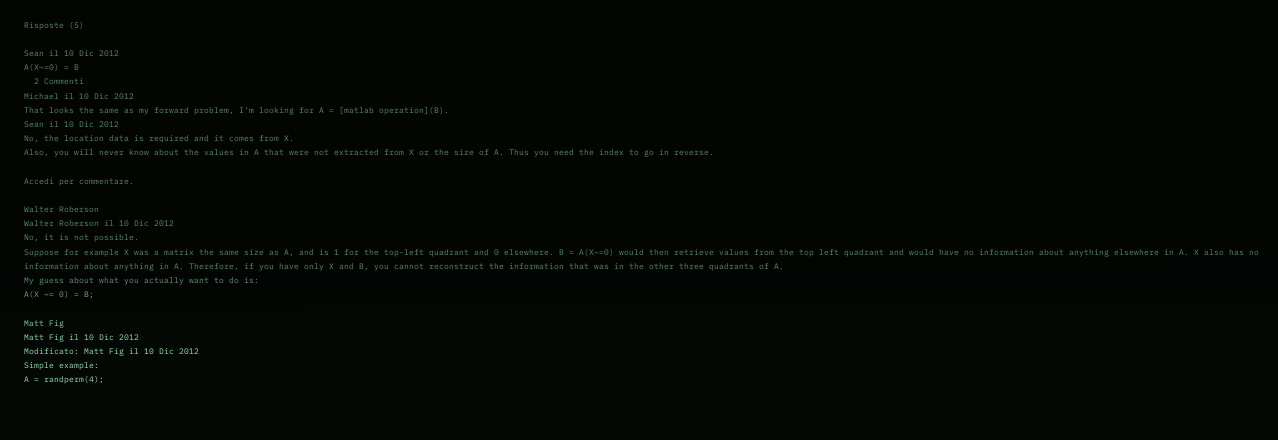Risposte (5)

Sean il 10 Dic 2012
A(X~=0) = B
  2 Commenti
Michael il 10 Dic 2012
That looks the same as my forward problem, I'm looking for A = [matlab operation](B).
Sean il 10 Dic 2012
No, the location data is required and it comes from X.
Also, you will never know about the values in A that were not extracted from X or the size of A. Thus you need the index to go in reverse.

Accedi per commentare.

Walter Roberson
Walter Roberson il 10 Dic 2012
No, it is not possible.
Suppose for example X was a matrix the same size as A, and is 1 for the top-left quadrant and 0 elsewhere. B = A(X~=0) would then retrieve values from the top left quadrant and would have no information about anything elsewhere in A. X also has no information about anything in A. Therefore, if you have only X and B, you cannot reconstruct the information that was in the other three quadrants of A.
My guess about what you actually want to do is:
A(X ~= 0) = B;

Matt Fig
Matt Fig il 10 Dic 2012
Modificato: Matt Fig il 10 Dic 2012
Simple example:
A = randperm(4);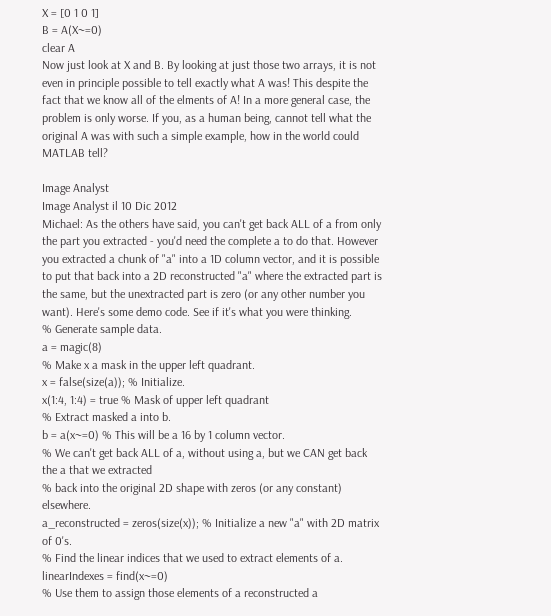X = [0 1 0 1]
B = A(X~=0)
clear A
Now just look at X and B. By looking at just those two arrays, it is not even in principle possible to tell exactly what A was! This despite the fact that we know all of the elments of A! In a more general case, the problem is only worse. If you, as a human being, cannot tell what the original A was with such a simple example, how in the world could MATLAB tell?

Image Analyst
Image Analyst il 10 Dic 2012
Michael: As the others have said, you can't get back ALL of a from only the part you extracted - you'd need the complete a to do that. However you extracted a chunk of "a" into a 1D column vector, and it is possible to put that back into a 2D reconstructed "a" where the extracted part is the same, but the unextracted part is zero (or any other number you want). Here's some demo code. See if it's what you were thinking.
% Generate sample data.
a = magic(8)
% Make x a mask in the upper left quadrant.
x = false(size(a)); % Initialize.
x(1:4, 1:4) = true % Mask of upper left quadrant
% Extract masked a into b.
b = a(x~=0) % This will be a 16 by 1 column vector.
% We can't get back ALL of a, without using a, but we CAN get back the a that we extracted
% back into the original 2D shape with zeros (or any constant) elsewhere.
a_reconstructed = zeros(size(x)); % Initialize a new "a" with 2D matrix of 0's.
% Find the linear indices that we used to extract elements of a.
linearIndexes = find(x~=0)
% Use them to assign those elements of a reconstructed a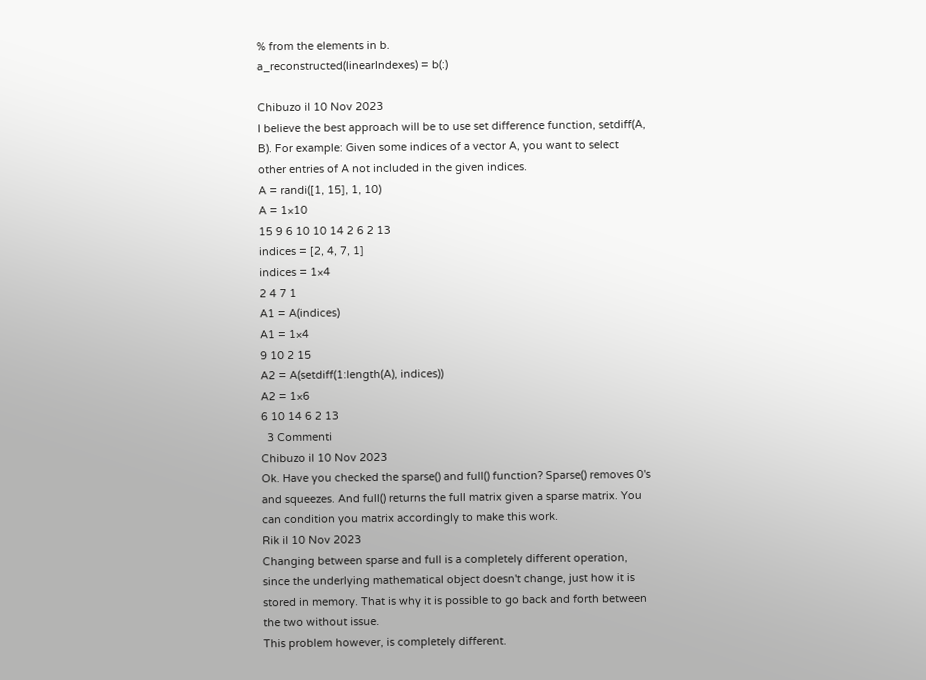% from the elements in b.
a_reconstructed(linearIndexes) = b(:)

Chibuzo il 10 Nov 2023
I believe the best approach will be to use set difference function, setdiff(A, B). For example: Given some indices of a vector A, you want to select other entries of A not included in the given indices.
A = randi([1, 15], 1, 10)
A = 1×10
15 9 6 10 10 14 2 6 2 13
indices = [2, 4, 7, 1]
indices = 1×4
2 4 7 1
A1 = A(indices)
A1 = 1×4
9 10 2 15
A2 = A(setdiff(1:length(A), indices))
A2 = 1×6
6 10 14 6 2 13
  3 Commenti
Chibuzo il 10 Nov 2023
Ok. Have you checked the sparse() and full() function? Sparse() removes 0's and squeezes. And full() returns the full matrix given a sparse matrix. You can condition you matrix accordingly to make this work.
Rik il 10 Nov 2023
Changing between sparse and full is a completely different operation, since the underlying mathematical object doesn't change, just how it is stored in memory. That is why it is possible to go back and forth between the two without issue.
This problem however, is completely different.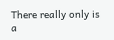There really only is a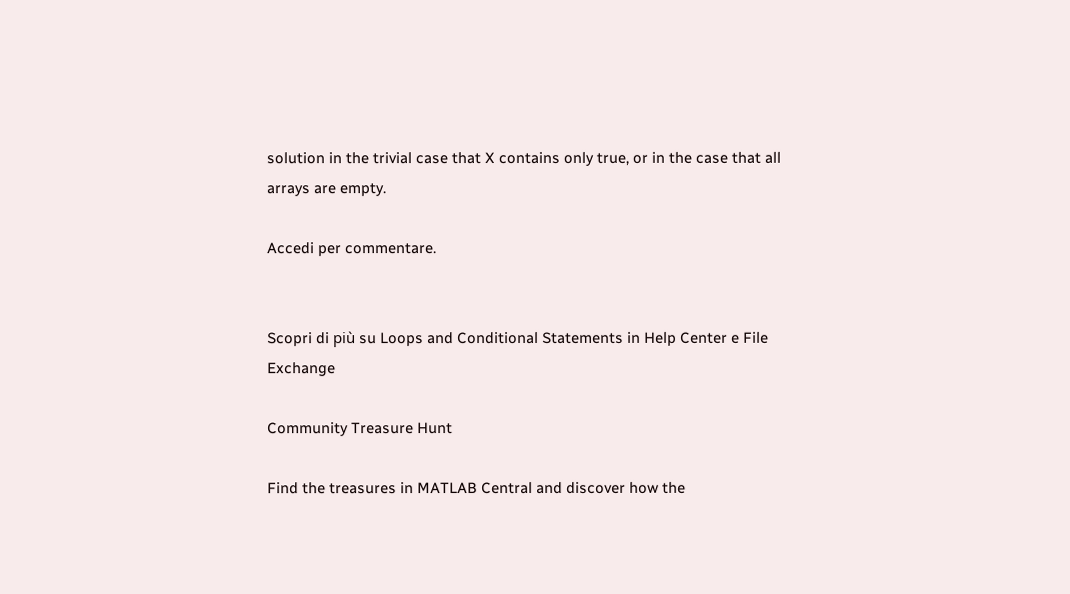solution in the trivial case that X contains only true, or in the case that all arrays are empty.

Accedi per commentare.


Scopri di più su Loops and Conditional Statements in Help Center e File Exchange

Community Treasure Hunt

Find the treasures in MATLAB Central and discover how the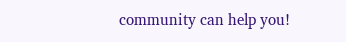community can help you!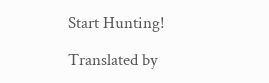Start Hunting!

Translated by